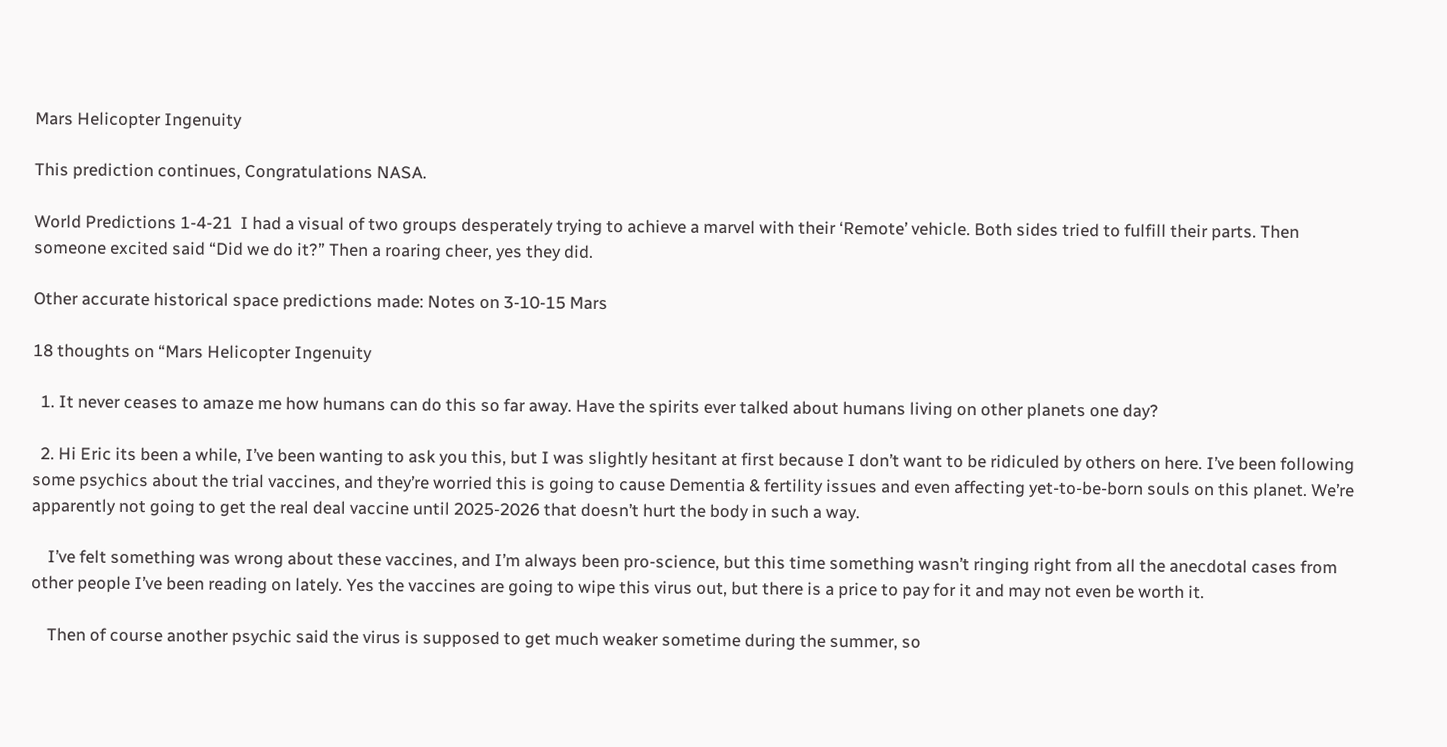Mars Helicopter Ingenuity

This prediction continues, Congratulations NASA.

World Predictions 1-4-21  I had a visual of two groups desperately trying to achieve a marvel with their ‘Remote’ vehicle. Both sides tried to fulfill their parts. Then someone excited said “Did we do it?” Then a roaring cheer, yes they did.

Other accurate historical space predictions made: Notes on 3-10-15 Mars

18 thoughts on “Mars Helicopter Ingenuity

  1. It never ceases to amaze me how humans can do this so far away. Have the spirits ever talked about humans living on other planets one day?

  2. Hi Eric its been a while, I’ve been wanting to ask you this, but I was slightly hesitant at first because I don’t want to be ridiculed by others on here. I’ve been following some psychics about the trial vaccines, and they’re worried this is going to cause Dementia & fertility issues and even affecting yet-to-be-born souls on this planet. We’re apparently not going to get the real deal vaccine until 2025-2026 that doesn’t hurt the body in such a way.

    I’ve felt something was wrong about these vaccines, and I’m always been pro-science, but this time something wasn’t ringing right from all the anecdotal cases from other people I’ve been reading on lately. Yes the vaccines are going to wipe this virus out, but there is a price to pay for it and may not even be worth it.

    Then of course another psychic said the virus is supposed to get much weaker sometime during the summer, so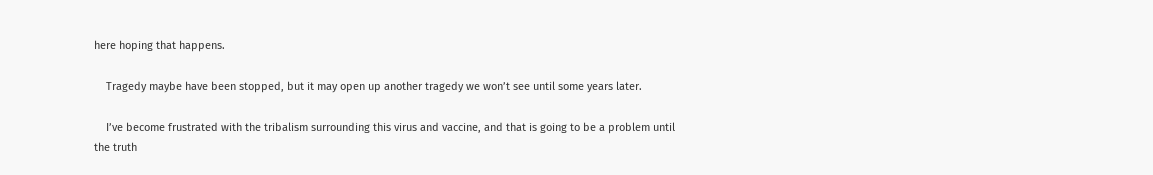here hoping that happens.

    Tragedy maybe have been stopped, but it may open up another tragedy we won’t see until some years later.

    I’ve become frustrated with the tribalism surrounding this virus and vaccine, and that is going to be a problem until the truth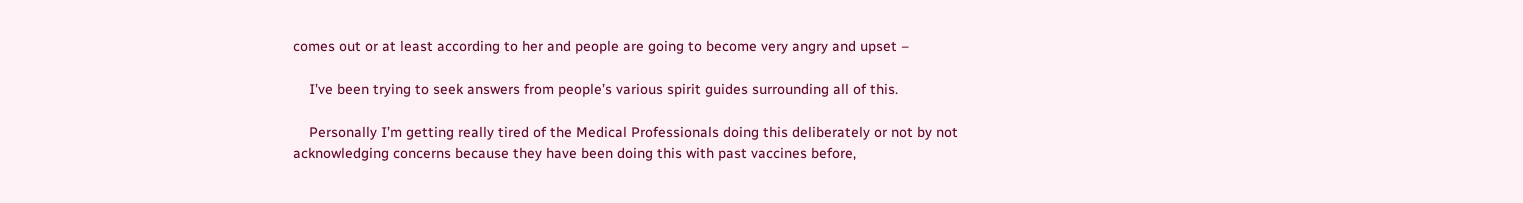comes out or at least according to her and people are going to become very angry and upset –

    I’ve been trying to seek answers from people’s various spirit guides surrounding all of this.

    Personally I’m getting really tired of the Medical Professionals doing this deliberately or not by not acknowledging concerns because they have been doing this with past vaccines before,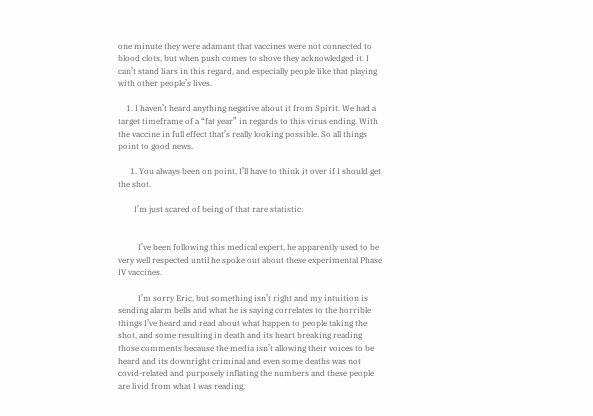one minute they were adamant that vaccines were not connected to blood clots, but when push comes to shove they acknowledged it. I can’t stand liars in this regard, and especially people like that playing with other people’s lives.

    1. I haven’t heard anything negative about it from Spirit. We had a target timeframe of a “fat year” in regards to this virus ending. With the vaccine in full effect that’s really looking possible. So all things point to good news.

      1. You always been on point, I’ll have to think it over if I should get the shot.

        I’m just scared of being of that rare statistic.


          I’ve been following this medical expert, he apparently used to be very well respected until he spoke out about these experimental Phase IV vaccines.

          I’m sorry Eric, but something isn’t right and my intuition is sending alarm bells and what he is saying correlates to the horrible things I’ve heard and read about what happen to people taking the shot, and some resulting in death and its heart breaking reading those comments because the media isn’t allowing their voices to be heard and its downright criminal and even some deaths was not covid-related and purposely inflating the numbers and these people are livid from what I was reading.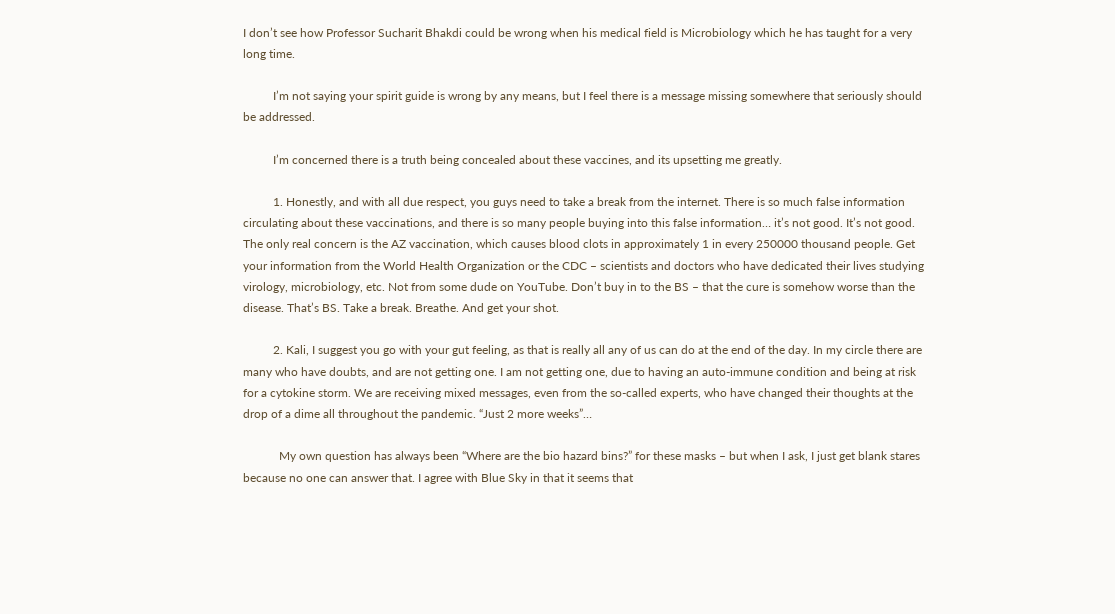I don’t see how Professor Sucharit Bhakdi could be wrong when his medical field is Microbiology which he has taught for a very long time.

          I’m not saying your spirit guide is wrong by any means, but I feel there is a message missing somewhere that seriously should be addressed.

          I’m concerned there is a truth being concealed about these vaccines, and its upsetting me greatly.

          1. Honestly, and with all due respect, you guys need to take a break from the internet. There is so much false information circulating about these vaccinations, and there is so many people buying into this false information… it’s not good. It’s not good. The only real concern is the AZ vaccination, which causes blood clots in approximately 1 in every 250000 thousand people. Get your information from the World Health Organization or the CDC – scientists and doctors who have dedicated their lives studying virology, microbiology, etc. Not from some dude on YouTube. Don’t buy in to the BS – that the cure is somehow worse than the disease. That’s BS. Take a break. Breathe. And get your shot.

          2. Kali, I suggest you go with your gut feeling, as that is really all any of us can do at the end of the day. In my circle there are many who have doubts, and are not getting one. I am not getting one, due to having an auto-immune condition and being at risk for a cytokine storm. We are receiving mixed messages, even from the so-called experts, who have changed their thoughts at the drop of a dime all throughout the pandemic. “Just 2 more weeks”…

            My own question has always been “Where are the bio hazard bins?” for these masks – but when I ask, I just get blank stares because no one can answer that. I agree with Blue Sky in that it seems that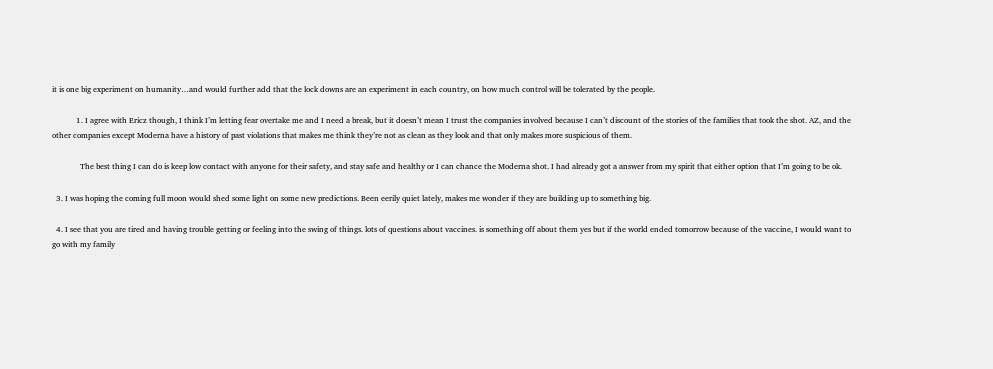it is one big experiment on humanity…and would further add that the lock downs are an experiment in each country, on how much control will be tolerated by the people.

            1. I agree with Ericz though, I think I’m letting fear overtake me and I need a break, but it doesn’t mean I trust the companies involved because I can’t discount of the stories of the families that took the shot. AZ, and the other companies except Moderna have a history of past violations that makes me think they’re not as clean as they look and that only makes more suspicious of them.

              The best thing I can do is keep low contact with anyone for their safety, and stay safe and healthy or I can chance the Moderna shot. I had already got a answer from my spirit that either option that I’m going to be ok.

  3. I was hoping the coming full moon would shed some light on some new predictions. Been eerily quiet lately, makes me wonder if they are building up to something big.

  4. I see that you are tired and having trouble getting or feeling into the swing of things. lots of questions about vaccines. is something off about them yes but if the world ended tomorrow because of the vaccine, I would want to go with my family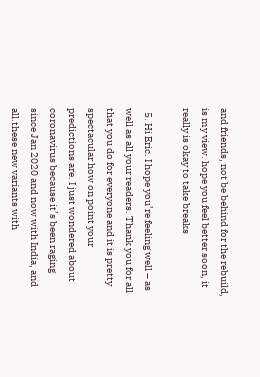and friends, not be behind for the rebuild, is my view. hope you feel better soon, it really is okay to take breaks

  5. Hi Eric. I hope you’re feeling well – as well as all your readers. Thank you for all that you do for everyone and it is pretty spectacular how on point your predictions are. I just wondered about coronavirus because it’s been raging since Jan 2020 and now with India, and all.these new variants with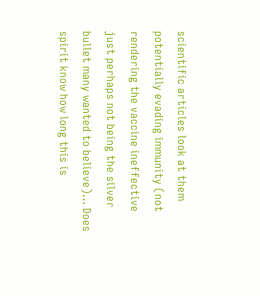scientific articles look at them potentially evading immunity (not rendering the vaccine ineffective just perhaps not being the silver bullet many wanted to believe)… Does spirit know how long this is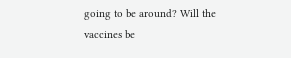going to be around? Will the vaccines be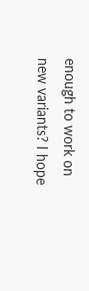enough to work on new variants? I hope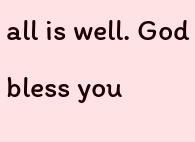all is well. God bless you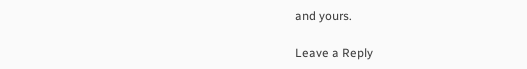and yours.

Leave a Reply